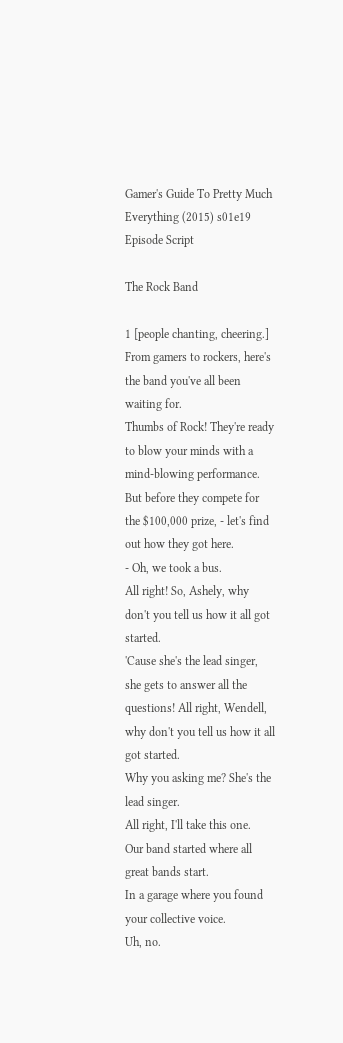Gamer's Guide To Pretty Much Everything (2015) s01e19 Episode Script

The Rock Band

1 [people chanting, cheering.]
From gamers to rockers, here's the band you've all been waiting for.
Thumbs of Rock! They're ready to blow your minds with a mind-blowing performance.
But before they compete for the $100,000 prize, - let's find out how they got here.
- Oh, we took a bus.
All right! So, Ashely, why don't you tell us how it all got started.
'Cause she's the lead singer, she gets to answer all the questions! All right, Wendell, why don't you tell us how it all got started.
Why you asking me? She's the lead singer.
All right, I'll take this one.
Our band started where all great bands start.
In a garage where you found your collective voice.
Uh, no.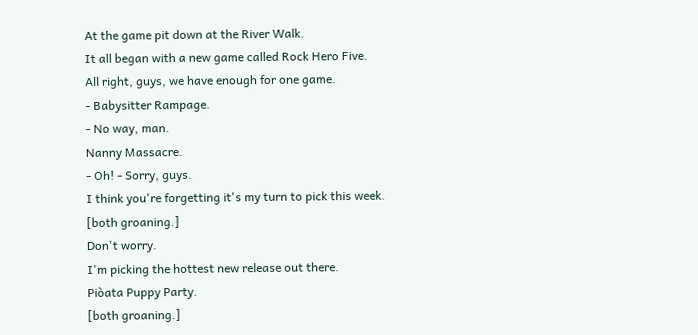At the game pit down at the River Walk.
It all began with a new game called Rock Hero Five.
All right, guys, we have enough for one game.
- Babysitter Rampage.
- No way, man.
Nanny Massacre.
- Oh! - Sorry, guys.
I think you're forgetting it's my turn to pick this week.
[both groaning.]
Don't worry.
I'm picking the hottest new release out there.
Piòata Puppy Party.
[both groaning.]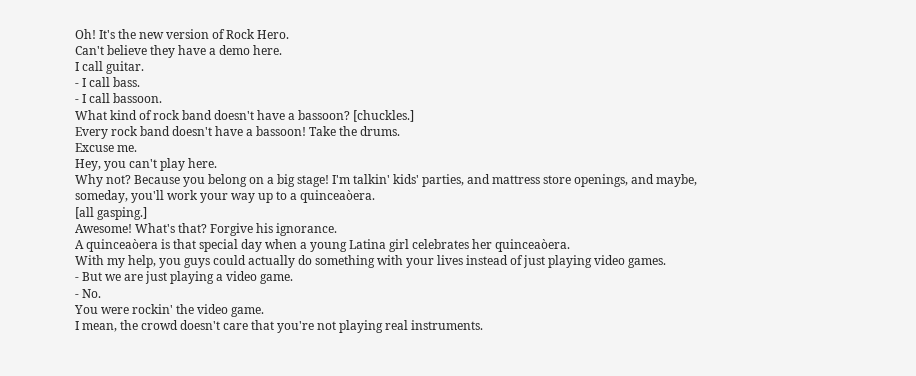Oh! It's the new version of Rock Hero.
Can't believe they have a demo here.
I call guitar.
- I call bass.
- I call bassoon.
What kind of rock band doesn't have a bassoon? [chuckles.]
Every rock band doesn't have a bassoon! Take the drums.
Excuse me.
Hey, you can't play here.
Why not? Because you belong on a big stage! I'm talkin' kids' parties, and mattress store openings, and maybe, someday, you'll work your way up to a quinceaòera.
[all gasping.]
Awesome! What's that? Forgive his ignorance.
A quinceaòera is that special day when a young Latina girl celebrates her quinceaòera.
With my help, you guys could actually do something with your lives instead of just playing video games.
- But we are just playing a video game.
- No.
You were rockin' the video game.
I mean, the crowd doesn't care that you're not playing real instruments.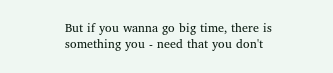But if you wanna go big time, there is something you - need that you don't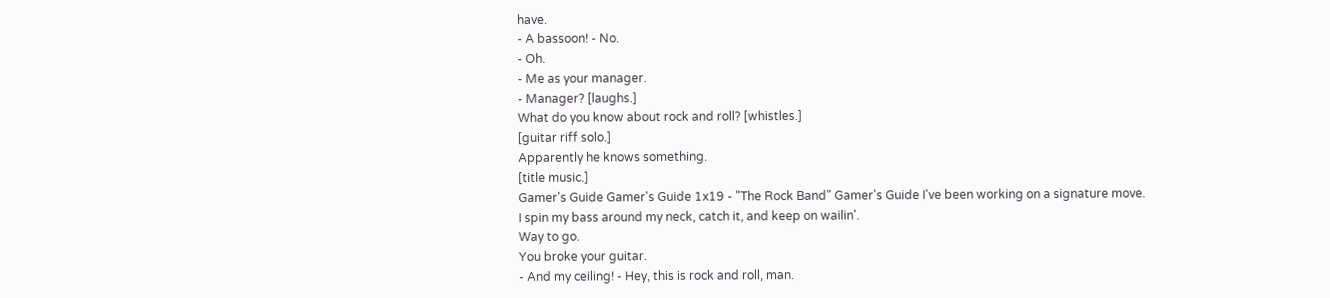have.
- A bassoon! - No.
- Oh.
- Me as your manager.
- Manager? [laughs.]
What do you know about rock and roll? [whistles.]
[guitar riff solo.]
Apparently he knows something.
[title music.]
Gamer's Guide Gamer's Guide 1x19 - "The Rock Band" Gamer's Guide I've been working on a signature move.
I spin my bass around my neck, catch it, and keep on wailin'.
Way to go.
You broke your guitar.
- And my ceiling! - Hey, this is rock and roll, man.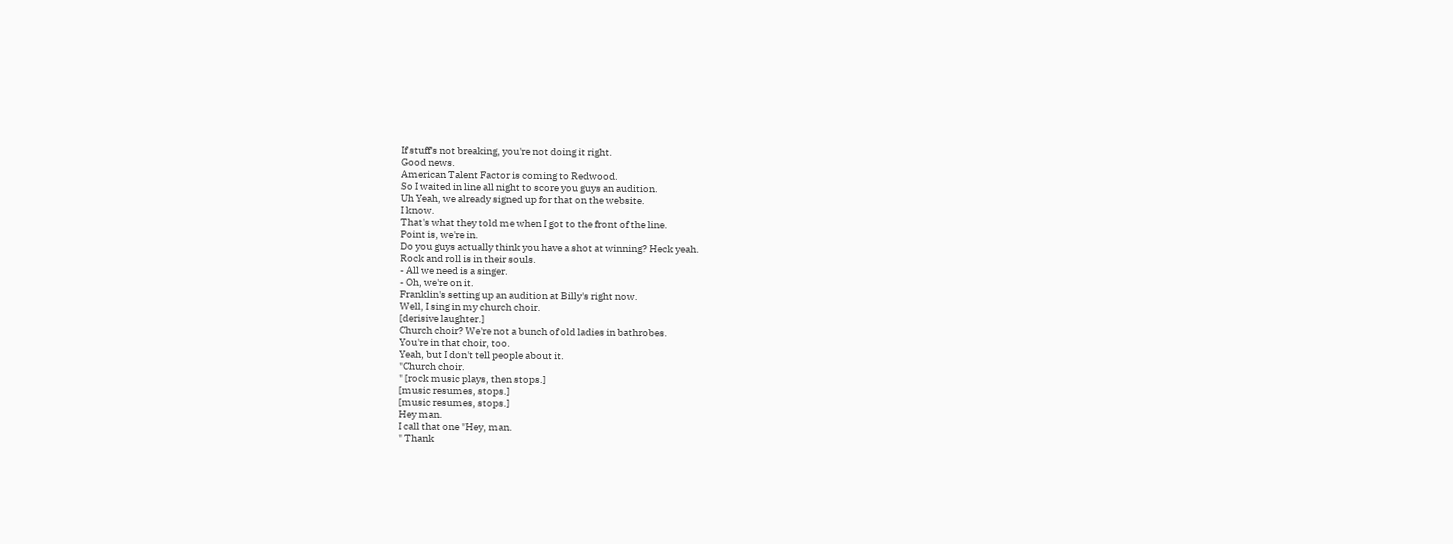If stuff's not breaking, you're not doing it right.
Good news.
American Talent Factor is coming to Redwood.
So I waited in line all night to score you guys an audition.
Uh Yeah, we already signed up for that on the website.
I know.
That's what they told me when I got to the front of the line.
Point is, we're in.
Do you guys actually think you have a shot at winning? Heck yeah.
Rock and roll is in their souls.
- All we need is a singer.
- Oh, we're on it.
Franklin's setting up an audition at Billy's right now.
Well, I sing in my church choir.
[derisive laughter.]
Church choir? We're not a bunch of old ladies in bathrobes.
You're in that choir, too.
Yeah, but I don't tell people about it.
"Church choir.
" [rock music plays, then stops.]
[music resumes, stops.]
[music resumes, stops.]
Hey man.
I call that one "Hey, man.
" Thank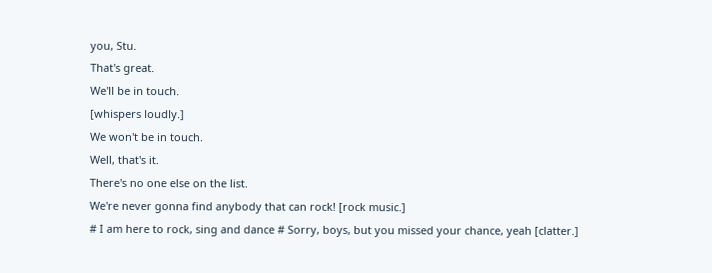you, Stu.
That's great.
We'll be in touch.
[whispers loudly.]
We won't be in touch.
Well, that's it.
There's no one else on the list.
We're never gonna find anybody that can rock! [rock music.]
# I am here to rock, sing and dance # Sorry, boys, but you missed your chance, yeah [clatter.]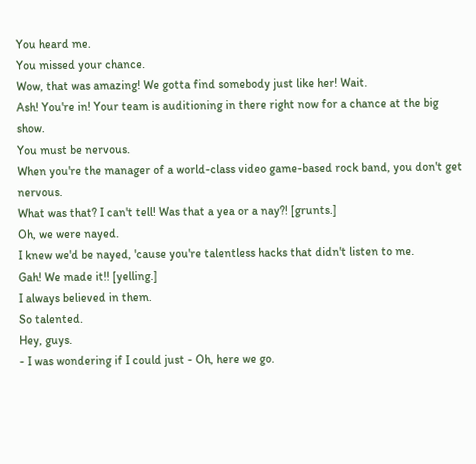You heard me.
You missed your chance.
Wow, that was amazing! We gotta find somebody just like her! Wait.
Ash! You're in! Your team is auditioning in there right now for a chance at the big show.
You must be nervous.
When you're the manager of a world-class video game-based rock band, you don't get nervous.
What was that? I can't tell! Was that a yea or a nay?! [grunts.]
Oh, we were nayed.
I knew we'd be nayed, 'cause you're talentless hacks that didn't listen to me.
Gah! We made it!! [yelling.]
I always believed in them.
So talented.
Hey, guys.
- I was wondering if I could just - Oh, here we go.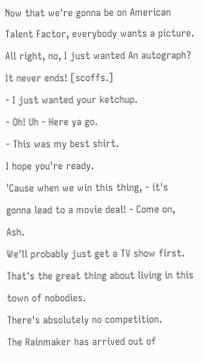Now that we're gonna be on American Talent Factor, everybody wants a picture.
All right, no, I just wanted An autograph? It never ends! [scoffs.]
- I just wanted your ketchup.
- Oh! Uh - Here ya go.
- This was my best shirt.
I hope you're ready.
'Cause when we win this thing, - it's gonna lead to a movie deal! - Come on, Ash.
We'll probably just get a TV show first.
That's the great thing about living in this town of nobodies.
There's absolutely no competition.
The Rainmaker has arrived out of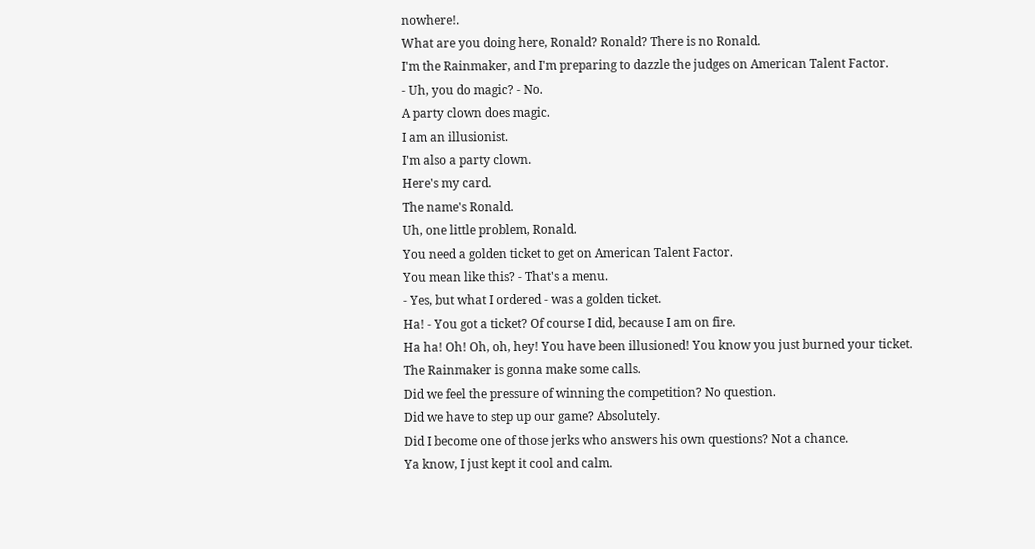nowhere!.
What are you doing here, Ronald? Ronald? There is no Ronald.
I'm the Rainmaker, and I'm preparing to dazzle the judges on American Talent Factor.
- Uh, you do magic? - No.
A party clown does magic.
I am an illusionist.
I'm also a party clown.
Here's my card.
The name's Ronald.
Uh, one little problem, Ronald.
You need a golden ticket to get on American Talent Factor.
You mean like this? - That's a menu.
- Yes, but what I ordered - was a golden ticket.
Ha! - You got a ticket? Of course I did, because I am on fire.
Ha ha! Oh! Oh, oh, hey! You have been illusioned! You know you just burned your ticket.
The Rainmaker is gonna make some calls.
Did we feel the pressure of winning the competition? No question.
Did we have to step up our game? Absolutely.
Did I become one of those jerks who answers his own questions? Not a chance.
Ya know, I just kept it cool and calm.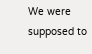We were supposed to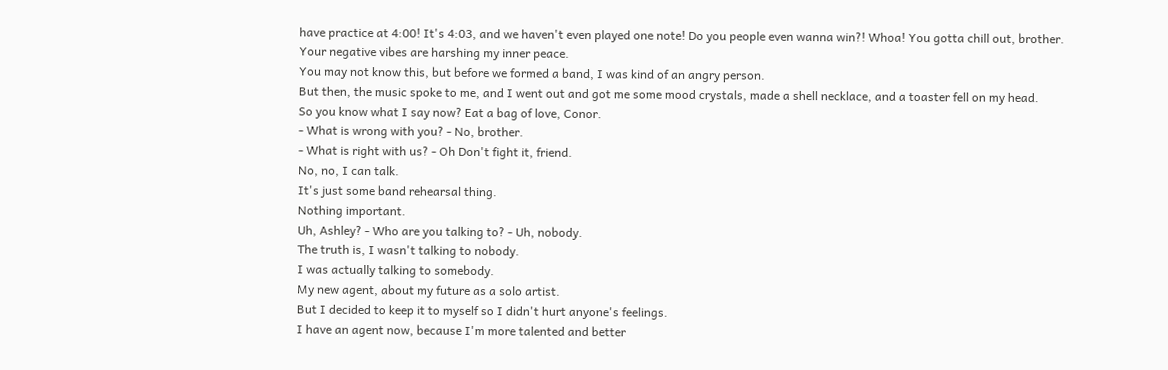have practice at 4:00! It's 4:03, and we haven't even played one note! Do you people even wanna win?! Whoa! You gotta chill out, brother.
Your negative vibes are harshing my inner peace.
You may not know this, but before we formed a band, I was kind of an angry person.
But then, the music spoke to me, and I went out and got me some mood crystals, made a shell necklace, and a toaster fell on my head.
So you know what I say now? Eat a bag of love, Conor.
- What is wrong with you? - No, brother.
- What is right with us? - Oh Don't fight it, friend.
No, no, I can talk.
It's just some band rehearsal thing.
Nothing important.
Uh, Ashley? - Who are you talking to? - Uh, nobody.
The truth is, I wasn't talking to nobody.
I was actually talking to somebody.
My new agent, about my future as a solo artist.
But I decided to keep it to myself so I didn't hurt anyone's feelings.
I have an agent now, because I'm more talented and better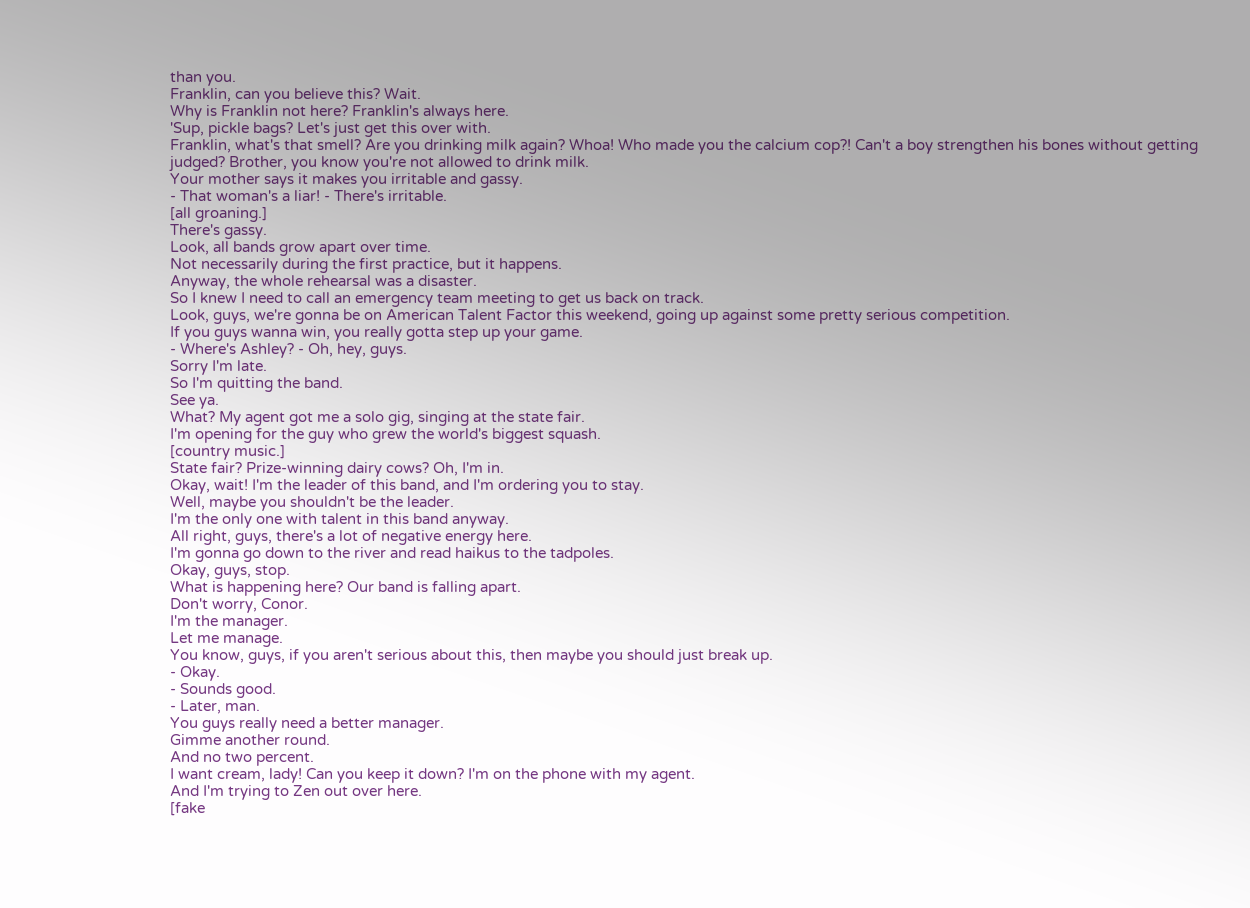than you.
Franklin, can you believe this? Wait.
Why is Franklin not here? Franklin's always here.
'Sup, pickle bags? Let's just get this over with.
Franklin, what's that smell? Are you drinking milk again? Whoa! Who made you the calcium cop?! Can't a boy strengthen his bones without getting judged? Brother, you know you're not allowed to drink milk.
Your mother says it makes you irritable and gassy.
- That woman's a liar! - There's irritable.
[all groaning.]
There's gassy.
Look, all bands grow apart over time.
Not necessarily during the first practice, but it happens.
Anyway, the whole rehearsal was a disaster.
So I knew I need to call an emergency team meeting to get us back on track.
Look, guys, we're gonna be on American Talent Factor this weekend, going up against some pretty serious competition.
If you guys wanna win, you really gotta step up your game.
- Where's Ashley? - Oh, hey, guys.
Sorry I'm late.
So I'm quitting the band.
See ya.
What? My agent got me a solo gig, singing at the state fair.
I'm opening for the guy who grew the world's biggest squash.
[country music.]
State fair? Prize-winning dairy cows? Oh, I'm in.
Okay, wait! I'm the leader of this band, and I'm ordering you to stay.
Well, maybe you shouldn't be the leader.
I'm the only one with talent in this band anyway.
All right, guys, there's a lot of negative energy here.
I'm gonna go down to the river and read haikus to the tadpoles.
Okay, guys, stop.
What is happening here? Our band is falling apart.
Don't worry, Conor.
I'm the manager.
Let me manage.
You know, guys, if you aren't serious about this, then maybe you should just break up.
- Okay.
- Sounds good.
- Later, man.
You guys really need a better manager.
Gimme another round.
And no two percent.
I want cream, lady! Can you keep it down? I'm on the phone with my agent.
And I'm trying to Zen out over here.
[fake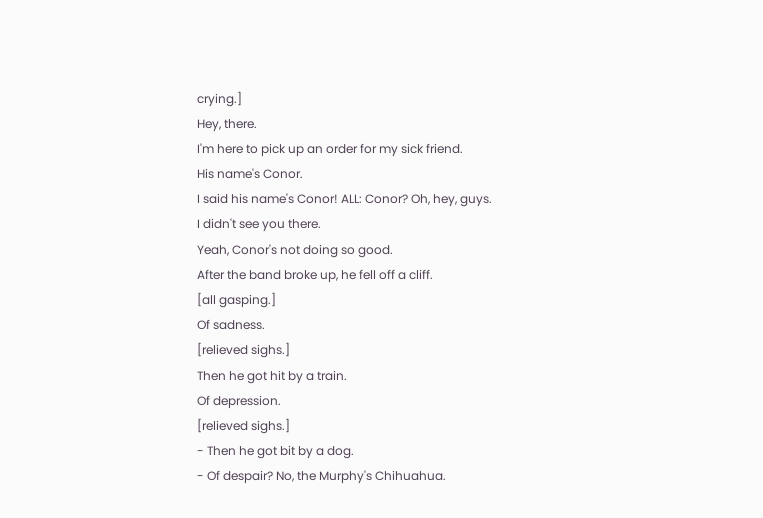crying.]
Hey, there.
I'm here to pick up an order for my sick friend.
His name's Conor.
I said his name's Conor! ALL: Conor? Oh, hey, guys.
I didn't see you there.
Yeah, Conor's not doing so good.
After the band broke up, he fell off a cliff.
[all gasping.]
Of sadness.
[relieved sighs.]
Then he got hit by a train.
Of depression.
[relieved sighs.]
- Then he got bit by a dog.
- Of despair? No, the Murphy's Chihuahua.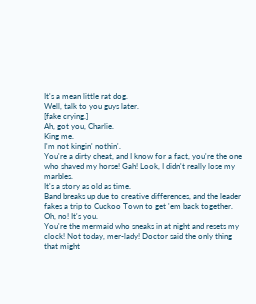It's a mean little rat dog.
Well, talk to you guys later.
[fake crying.]
Ah, got you, Charlie.
King me.
I'm not kingin' nothin'.
You're a dirty cheat, and I know for a fact, you're the one who shaved my horse! Gah! Look, I didn't really lose my marbles.
It's a story as old as time.
Band breaks up due to creative differences, and the leader fakes a trip to Cuckoo Town to get 'em back together.
Oh, no! It's you.
You're the mermaid who sneaks in at night and resets my clock! Not today, mer-lady! Doctor said the only thing that might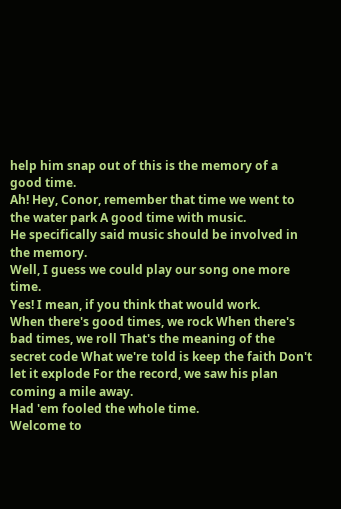help him snap out of this is the memory of a good time.
Ah! Hey, Conor, remember that time we went to the water park A good time with music.
He specifically said music should be involved in the memory.
Well, I guess we could play our song one more time.
Yes! I mean, if you think that would work.
When there's good times, we rock When there's bad times, we roll That's the meaning of the secret code What we're told is keep the faith Don't let it explode For the record, we saw his plan coming a mile away.
Had 'em fooled the whole time.
Welcome to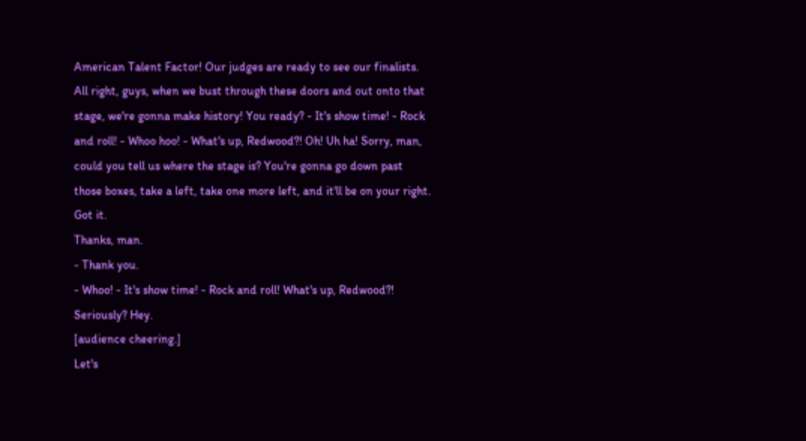American Talent Factor! Our judges are ready to see our finalists.
All right, guys, when we bust through these doors and out onto that stage, we're gonna make history! You ready? - It's show time! - Rock and roll! - Whoo hoo! - What's up, Redwood?! Oh! Uh ha! Sorry, man, could you tell us where the stage is? You're gonna go down past those boxes, take a left, take one more left, and it'll be on your right.
Got it.
Thanks, man.
- Thank you.
- Whoo! - It's show time! - Rock and roll! What's up, Redwood?! Seriously? Hey.
[audience cheering.]
Let's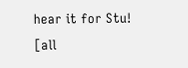hear it for Stu! [all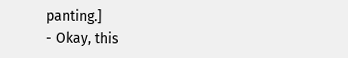panting.]
- Okay, this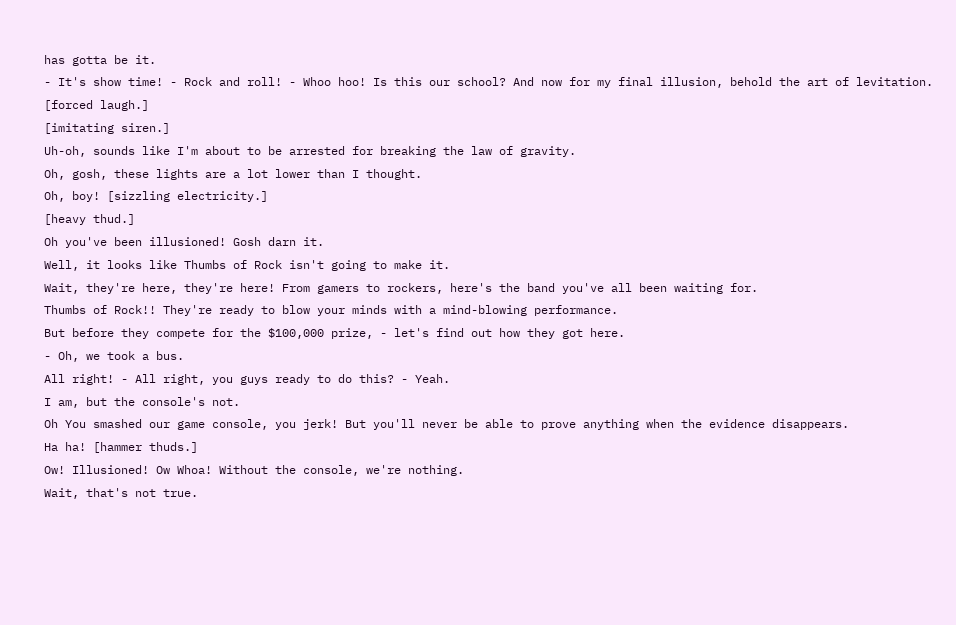has gotta be it.
- It's show time! - Rock and roll! - Whoo hoo! Is this our school? And now for my final illusion, behold the art of levitation.
[forced laugh.]
[imitating siren.]
Uh-oh, sounds like I'm about to be arrested for breaking the law of gravity.
Oh, gosh, these lights are a lot lower than I thought.
Oh, boy! [sizzling electricity.]
[heavy thud.]
Oh you've been illusioned! Gosh darn it.
Well, it looks like Thumbs of Rock isn't going to make it.
Wait, they're here, they're here! From gamers to rockers, here's the band you've all been waiting for.
Thumbs of Rock!! They're ready to blow your minds with a mind-blowing performance.
But before they compete for the $100,000 prize, - let's find out how they got here.
- Oh, we took a bus.
All right! - All right, you guys ready to do this? - Yeah.
I am, but the console's not.
Oh You smashed our game console, you jerk! But you'll never be able to prove anything when the evidence disappears.
Ha ha! [hammer thuds.]
Ow! Illusioned! Ow Whoa! Without the console, we're nothing.
Wait, that's not true.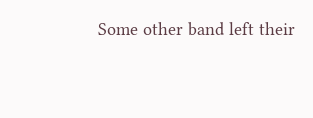Some other band left their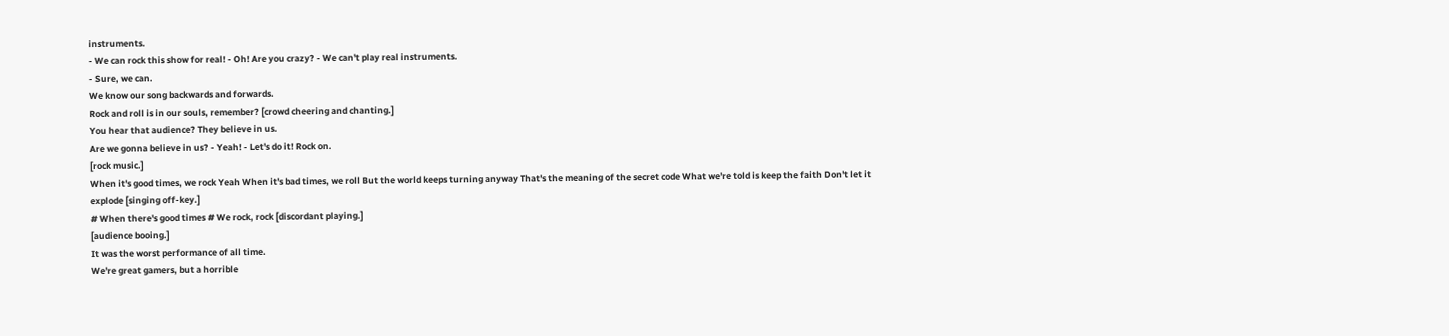instruments.
- We can rock this show for real! - Oh! Are you crazy? - We can't play real instruments.
- Sure, we can.
We know our song backwards and forwards.
Rock and roll is in our souls, remember? [crowd cheering and chanting.]
You hear that audience? They believe in us.
Are we gonna believe in us? - Yeah! - Let's do it! Rock on.
[rock music.]
When it's good times, we rock Yeah When it's bad times, we roll But the world keeps turning anyway That's the meaning of the secret code What we're told is keep the faith Don't let it explode [singing off-key.]
# When there's good times # We rock, rock [discordant playing.]
[audience booing.]
It was the worst performance of all time.
We're great gamers, but a horrible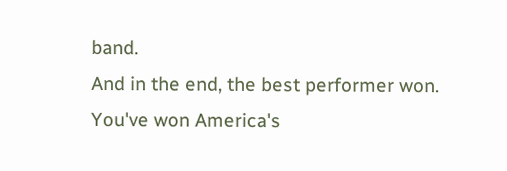band.
And in the end, the best performer won.
You've won America's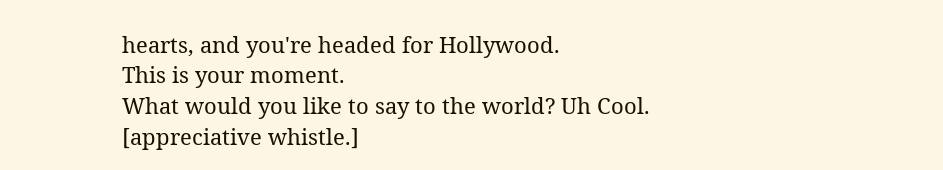hearts, and you're headed for Hollywood.
This is your moment.
What would you like to say to the world? Uh Cool.
[appreciative whistle.]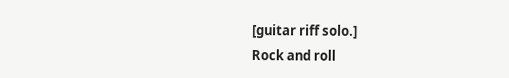[guitar riff solo.]
Rock and roll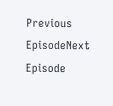Previous EpisodeNext Episode